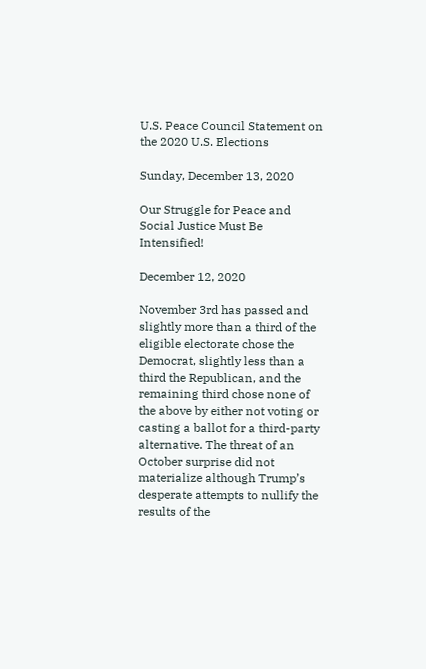U.S. Peace Council Statement on the 2020 U.S. Elections

Sunday, December 13, 2020

Our Struggle for Peace and Social Justice Must Be Intensified!

December 12, 2020

November 3rd has passed and slightly more than a third of the eligible electorate chose the Democrat, slightly less than a third the Republican, and the remaining third chose none of the above by either not voting or casting a ballot for a third-party alternative. The threat of an October surprise did not materialize although Trump’s desperate attempts to nullify the results of the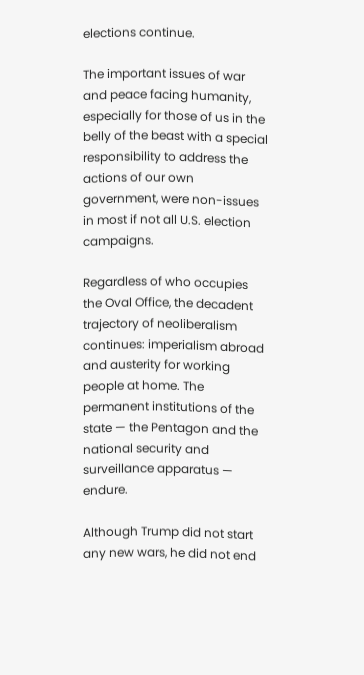elections continue.

The important issues of war and peace facing humanity, especially for those of us in the belly of the beast with a special responsibility to address the actions of our own government, were non-issues in most if not all U.S. election campaigns.

Regardless of who occupies the Oval Office, the decadent trajectory of neoliberalism continues: imperialism abroad and austerity for working people at home. The permanent institutions of the state — the Pentagon and the national security and surveillance apparatus — endure.

Although Trump did not start any new wars, he did not end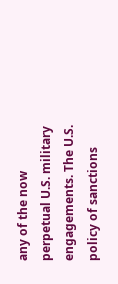any of the now perpetual U.S. military engagements. The U.S. policy of sanctions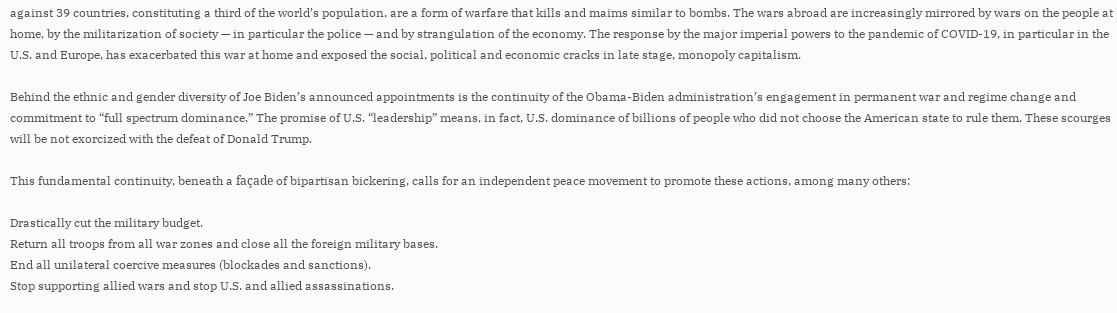against 39 countries, constituting a third of the world’s population, are a form of warfare that kills and maims similar to bombs. The wars abroad are increasingly mirrored by wars on the people at home, by the militarization of society — in particular the police — and by strangulation of the economy. The response by the major imperial powers to the pandemic of COVID-19, in particular in the U.S. and Europe, has exacerbated this war at home and exposed the social, political and economic cracks in late stage, monopoly capitalism.

Behind the ethnic and gender diversity of Joe Biden’s announced appointments is the continuity of the Obama-Biden administration’s engagement in permanent war and regime change and commitment to “full spectrum dominance.” The promise of U.S. “leadership” means, in fact, U.S. dominance of billions of people who did not choose the American state to rule them. These scourges will be not exorcized with the defeat of Donald Trump.

This fundamental continuity, beneath a façade of bipartisan bickering, calls for an independent peace movement to promote these actions, among many others:

Drastically cut the military budget.
Return all troops from all war zones and close all the foreign military bases.
End all unilateral coercive measures (blockades and sanctions).
Stop supporting allied wars and stop U.S. and allied assassinations.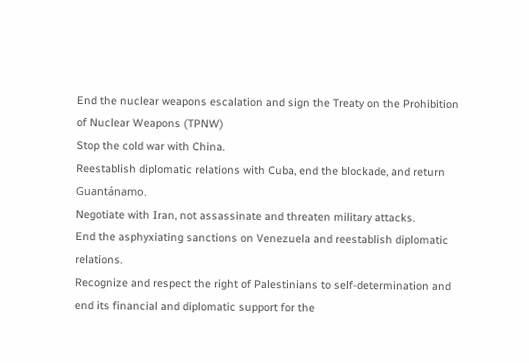End the nuclear weapons escalation and sign the Treaty on the Prohibition of Nuclear Weapons (TPNW)
Stop the cold war with China.
Reestablish diplomatic relations with Cuba, end the blockade, and return Guantánamo.
Negotiate with Iran, not assassinate and threaten military attacks.
End the asphyxiating sanctions on Venezuela and reestablish diplomatic relations.
Recognize and respect the right of Palestinians to self-determination and end its financial and diplomatic support for the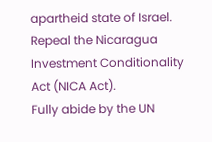apartheid state of Israel.
Repeal the Nicaragua Investment Conditionality Act (NICA Act).
Fully abide by the UN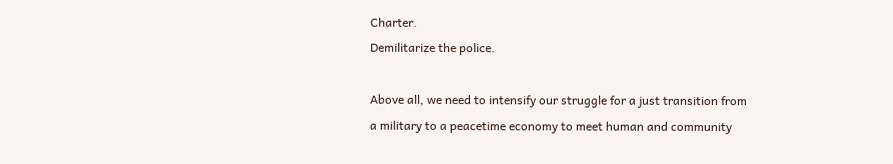Charter.
Demilitarize the police.

Above all, we need to intensify our struggle for a just transition from a military to a peacetime economy to meet human and community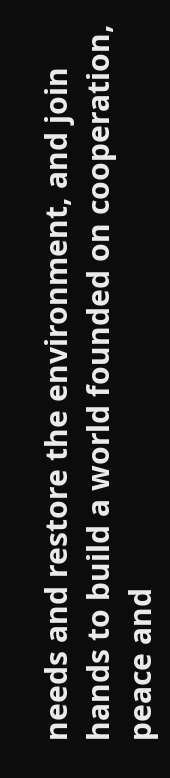needs and restore the environment, and join hands to build a world founded on cooperation, peace and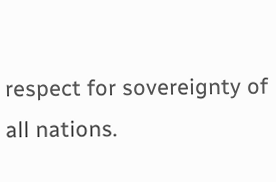respect for sovereignty of all nations.